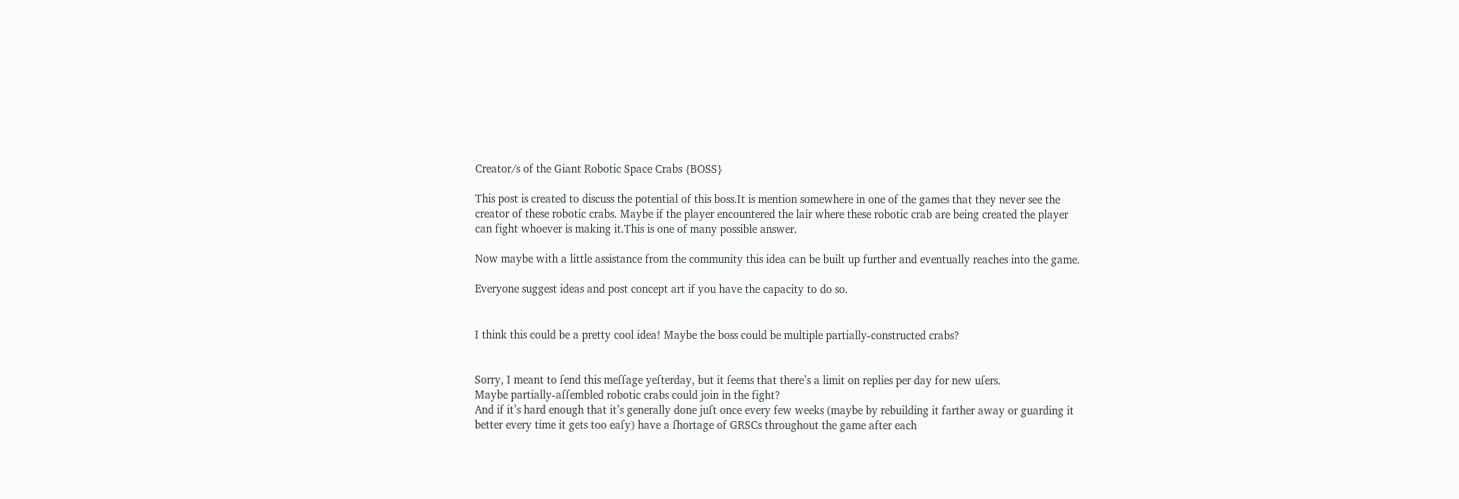Creator/s of the Giant Robotic Space Crabs {BOSS}

This post is created to discuss the potential of this boss.It is mention somewhere in one of the games that they never see the creator of these robotic crabs. Maybe if the player encountered the lair where these robotic crab are being created the player can fight whoever is making it.This is one of many possible answer.

Now maybe with a little assistance from the community this idea can be built up further and eventually reaches into the game.

Everyone suggest ideas and post concept art if you have the capacity to do so.


I think this could be a pretty cool idea! Maybe the boss could be multiple partially-constructed crabs?


Sorry, I meant to ſend this meſſage yeſterday, but it ſeems that there’s a limit on replies per day for new uſers.
Maybe partially-aſſembled robotic crabs could join in the fight?
And if it’s hard enough that it’s generally done juſt once every few weeks (maybe by rebuilding it farther away or guarding it better every time it gets too eaſy) have a ſhortage of GRSCs throughout the game after each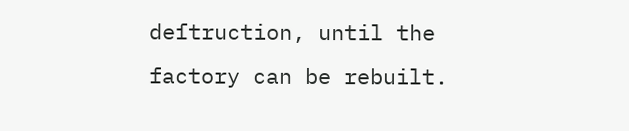deſtruction, until the factory can be rebuilt.